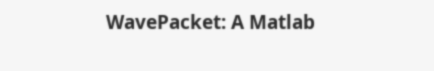WavePacket: A Matlab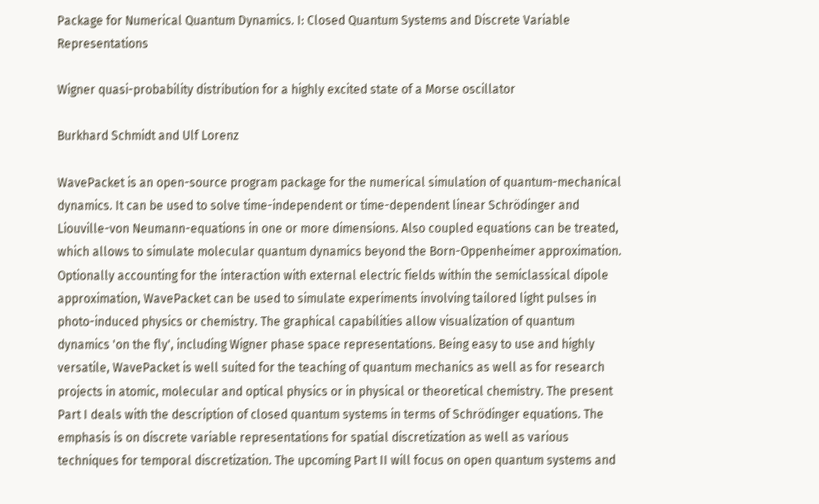Package for Numerical Quantum Dynamics. I: Closed Quantum Systems and Discrete Variable Representations

Wigner quasi-probability distribution for a highly excited state of a Morse oscillator

Burkhard Schmidt and Ulf Lorenz

WavePacket is an open-source program package for the numerical simulation of quantum-mechanical dynamics. It can be used to solve time-independent or time-dependent linear Schrödinger and Liouville-von Neumann-equations in one or more dimensions. Also coupled equations can be treated, which allows to simulate molecular quantum dynamics beyond the Born-Oppenheimer approximation. Optionally accounting for the interaction with external electric fields within the semiclassical dipole approximation, WavePacket can be used to simulate experiments involving tailored light pulses in photo-induced physics or chemistry. The graphical capabilities allow visualization of quantum dynamics 'on the fly', including Wigner phase space representations. Being easy to use and highly versatile, WavePacket is well suited for the teaching of quantum mechanics as well as for research projects in atomic, molecular and optical physics or in physical or theoretical chemistry. The present Part I deals with the description of closed quantum systems in terms of Schrödinger equations. The emphasis is on discrete variable representations for spatial discretization as well as various techniques for temporal discretization. The upcoming Part II will focus on open quantum systems and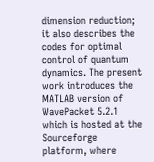dimension reduction; it also describes the codes for optimal control of quantum dynamics. The present work introduces the MATLAB version of WavePacket 5.2.1 which is hosted at the Sourceforge platform, where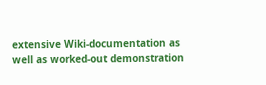extensive Wiki-documentation as well as worked-out demonstration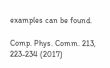examples can be found.

Comp. Phys. Comm. 213, 223-234 (2017)